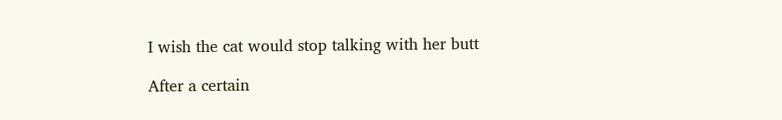I wish the cat would stop talking with her butt

After a certain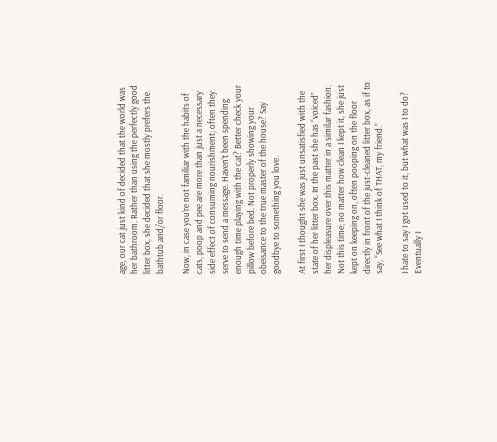age, our cat just kind of decided that the world was her bathroom. Rather than using the perfectly good litter box, she decided that she mostly prefers the bathtub and/or floor.

Now, in case you’re not familiar with the habits of cats, poop and pee are more than just a necessary side effect of consuming nourishment; often they serve to send a message. Haven’t been spending enough time playing with the cat? Better check your pillow before bed. Not properly showing your obeisance to the true master of the house? Say goodbye to something you love.

At first I thought she was just unsatisfied with the state of her litter box. In the past she has “voiced” her displeasure over this matter in a similar fashion. Not this time; no matter how clean I kept it, she just kept on keeping on, often pooping on the floor directly in front of the just-cleaned litter box, as if to say, “See what I think of THAT, my friend.”

I hate to say I got used to it, but what was I to do? Eventually I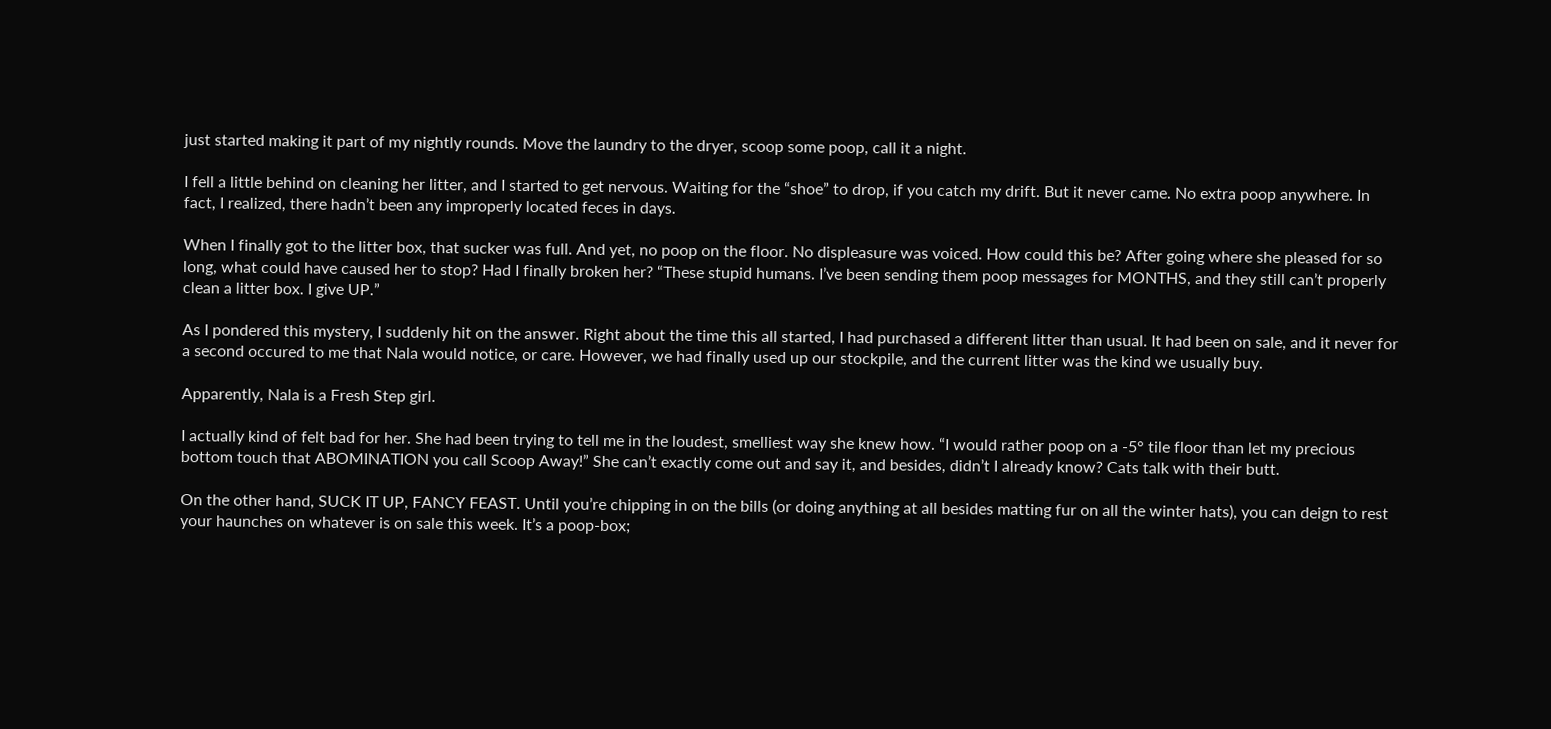just started making it part of my nightly rounds. Move the laundry to the dryer, scoop some poop, call it a night.

I fell a little behind on cleaning her litter, and I started to get nervous. Waiting for the “shoe” to drop, if you catch my drift. But it never came. No extra poop anywhere. In fact, I realized, there hadn’t been any improperly located feces in days.

When I finally got to the litter box, that sucker was full. And yet, no poop on the floor. No displeasure was voiced. How could this be? After going where she pleased for so long, what could have caused her to stop? Had I finally broken her? “These stupid humans. I’ve been sending them poop messages for MONTHS, and they still can’t properly clean a litter box. I give UP.”

As I pondered this mystery, I suddenly hit on the answer. Right about the time this all started, I had purchased a different litter than usual. It had been on sale, and it never for a second occured to me that Nala would notice, or care. However, we had finally used up our stockpile, and the current litter was the kind we usually buy.

Apparently, Nala is a Fresh Step girl.

I actually kind of felt bad for her. She had been trying to tell me in the loudest, smelliest way she knew how. “I would rather poop on a -5° tile floor than let my precious bottom touch that ABOMINATION you call Scoop Away!” She can’t exactly come out and say it, and besides, didn’t I already know? Cats talk with their butt.

On the other hand, SUCK IT UP, FANCY FEAST. Until you’re chipping in on the bills (or doing anything at all besides matting fur on all the winter hats), you can deign to rest your haunches on whatever is on sale this week. It’s a poop-box;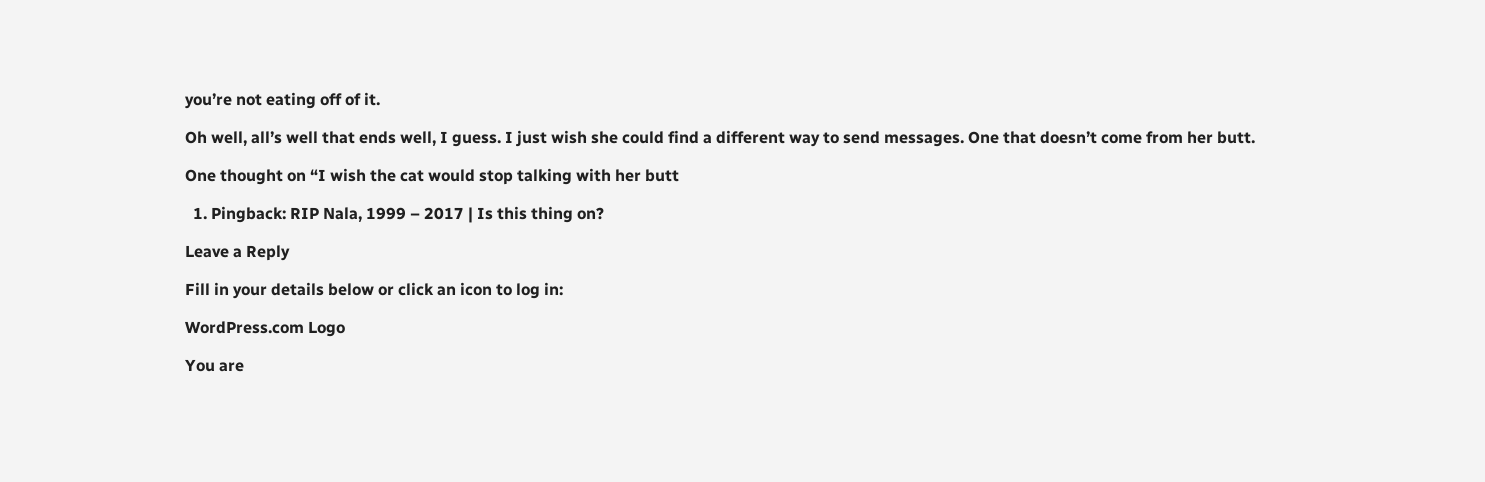you’re not eating off of it.

Oh well, all’s well that ends well, I guess. I just wish she could find a different way to send messages. One that doesn’t come from her butt.

One thought on “I wish the cat would stop talking with her butt

  1. Pingback: RIP Nala, 1999 – 2017 | Is this thing on?

Leave a Reply

Fill in your details below or click an icon to log in:

WordPress.com Logo

You are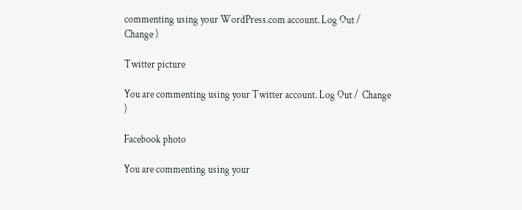commenting using your WordPress.com account. Log Out /  Change )

Twitter picture

You are commenting using your Twitter account. Log Out /  Change )

Facebook photo

You are commenting using your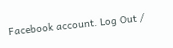Facebook account. Log Out /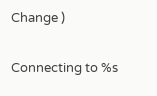Change )

Connecting to %s